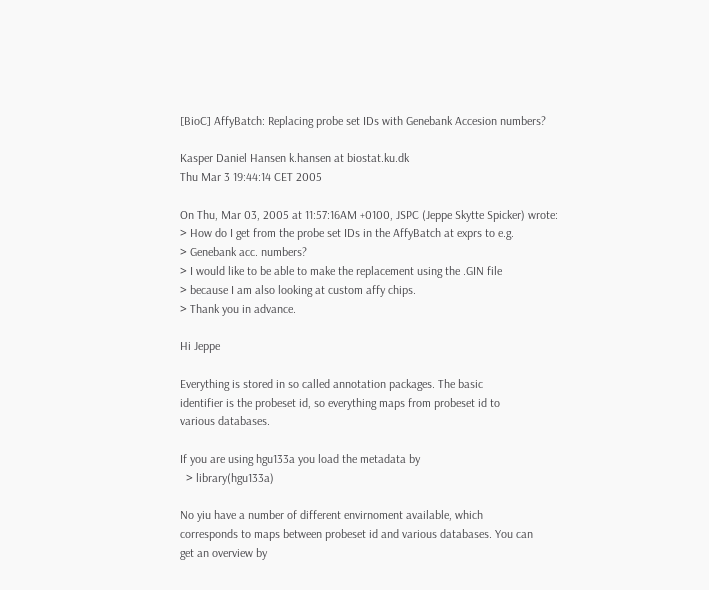[BioC] AffyBatch: Replacing probe set IDs with Genebank Accesion numbers?

Kasper Daniel Hansen k.hansen at biostat.ku.dk
Thu Mar 3 19:44:14 CET 2005

On Thu, Mar 03, 2005 at 11:57:16AM +0100, JSPC (Jeppe Skytte Spicker) wrote:
> How do I get from the probe set IDs in the AffyBatch at exprs to e.g.
> Genebank acc. numbers?
> I would like to be able to make the replacement using the .GIN file
> because I am also looking at custom affy chips.
> Thank you in advance.

Hi Jeppe

Everything is stored in so called annotation packages. The basic
identifier is the probeset id, so everything maps from probeset id to
various databases.

If you are using hgu133a you load the metadata by
  > library(hgu133a)

No yiu have a number of different envirnoment available, which
corresponds to maps between probeset id and various databases. You can
get an overview by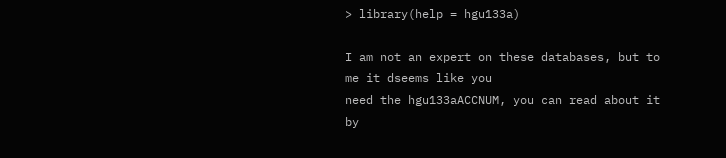> library(help = hgu133a)

I am not an expert on these databases, but to me it dseems like you
need the hgu133aACCNUM, you can read about it by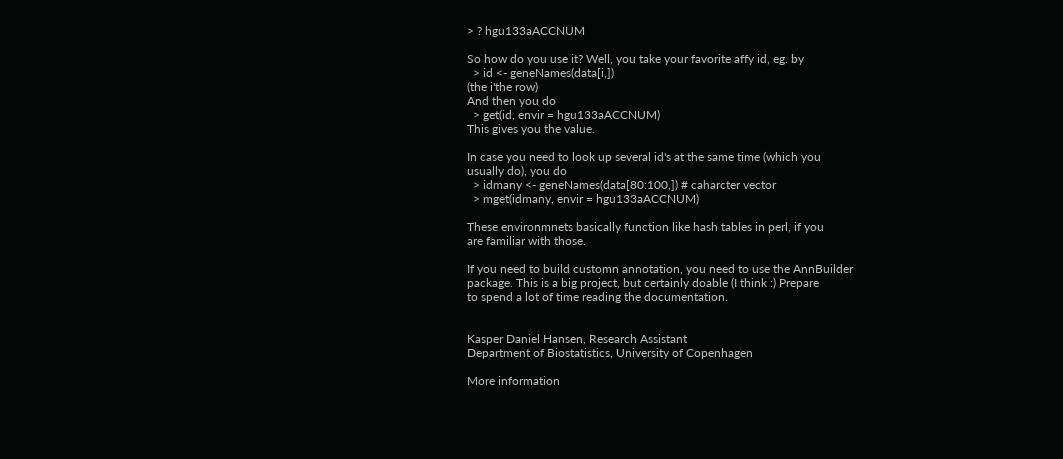> ? hgu133aACCNUM

So how do you use it? Well, you take your favorite affy id, eg. by
  > id <- geneNames(data[i,])
(the i'the row)
And then you do
  > get(id, envir = hgu133aACCNUM)
This gives you the value.

In case you need to look up several id's at the same time (which you
usually do), you do
  > idmany <- geneNames(data[80:100,]) # caharcter vector
  > mget(idmany, envir = hgu133aACCNUM)

These environmnets basically function like hash tables in perl, if you
are familiar with those.

If you need to build customn annotation, you need to use the AnnBuilder
package. This is a big project, but certainly doable (I think :) Prepare
to spend a lot of time reading the documentation.


Kasper Daniel Hansen, Research Assistant
Department of Biostatistics, University of Copenhagen

More information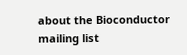about the Bioconductor mailing list